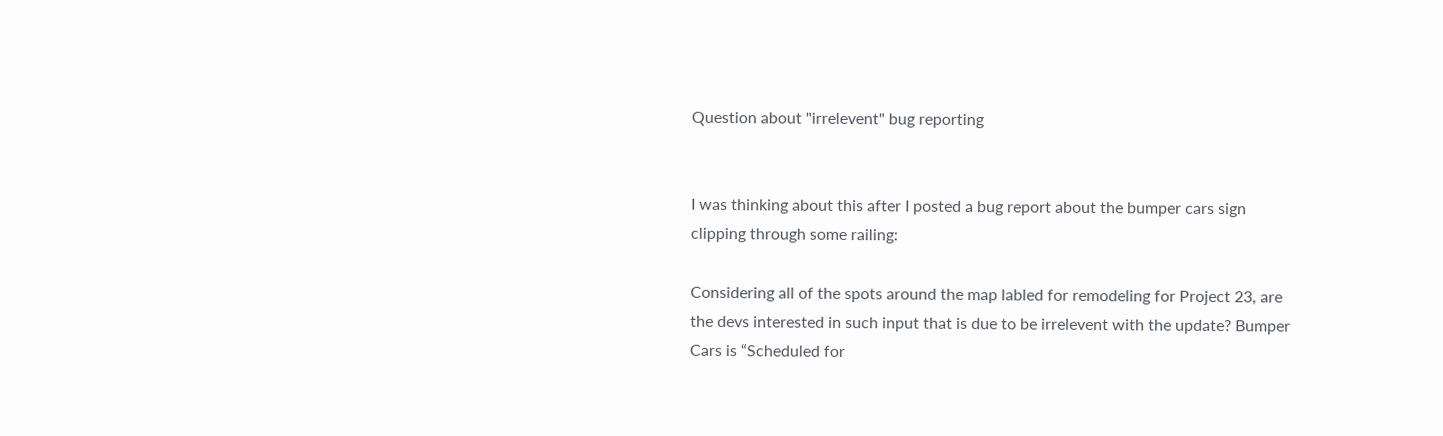Question about "irrelevent" bug reporting


I was thinking about this after I posted a bug report about the bumper cars sign clipping through some railing:

Considering all of the spots around the map labled for remodeling for Project 23, are the devs interested in such input that is due to be irrelevent with the update? Bumper Cars is “Scheduled for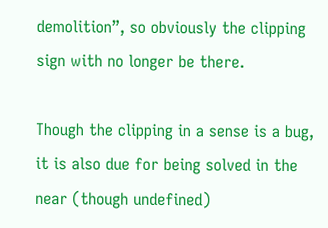demolition”, so obviously the clipping sign with no longer be there.

Though the clipping in a sense is a bug, it is also due for being solved in the near (though undefined)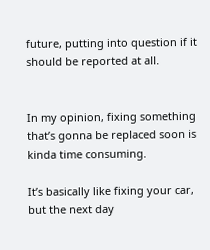future, putting into question if it should be reported at all.


In my opinion, fixing something that’s gonna be replaced soon is kinda time consuming.

It’s basically like fixing your car, but the next day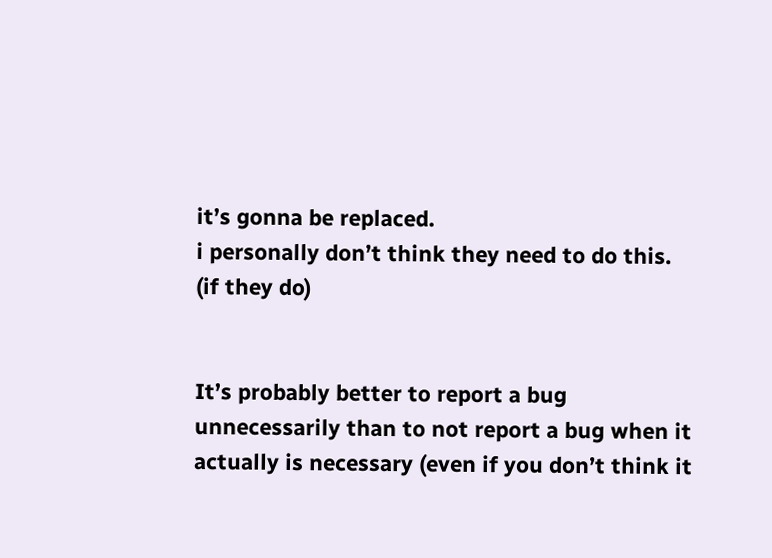it’s gonna be replaced.
i personally don’t think they need to do this. (if they do)


It’s probably better to report a bug unnecessarily than to not report a bug when it actually is necessary (even if you don’t think it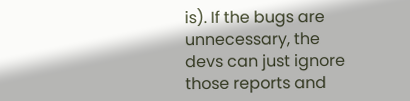is). If the bugs are unnecessary, the devs can just ignore those reports and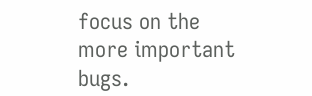focus on the more important bugs.